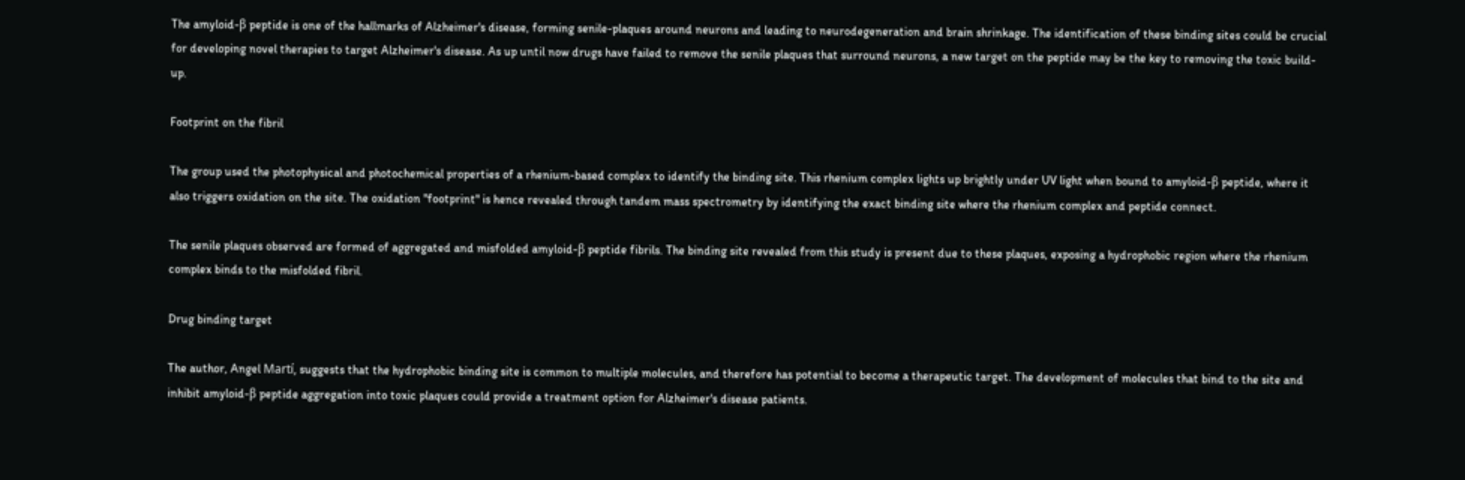The amyloid-β peptide is one of the hallmarks of Alzheimer's disease, forming senile-plaques around neurons and leading to neurodegeneration and brain shrinkage. The identification of these binding sites could be crucial for developing novel therapies to target Alzheimer's disease. As up until now drugs have failed to remove the senile plaques that surround neurons, a new target on the peptide may be the key to removing the toxic build-up.

Footprint on the fibril

The group used the photophysical and photochemical properties of a rhenium-based complex to identify the binding site. This rhenium complex lights up brightly under UV light when bound to amyloid-β peptide, where it also triggers oxidation on the site. The oxidation "footprint" is hence revealed through tandem mass spectrometry by identifying the exact binding site where the rhenium complex and peptide connect.

The senile plaques observed are formed of aggregated and misfolded amyloid-β peptide fibrils. The binding site revealed from this study is present due to these plaques, exposing a hydrophobic region where the rhenium complex binds to the misfolded fibril.

Drug binding target

The author, Angel Martí, suggests that the hydrophobic binding site is common to multiple molecules, and therefore has potential to become a therapeutic target. The development of molecules that bind to the site and inhibit amyloid-β peptide aggregation into toxic plaques could provide a treatment option for Alzheimer's disease patients.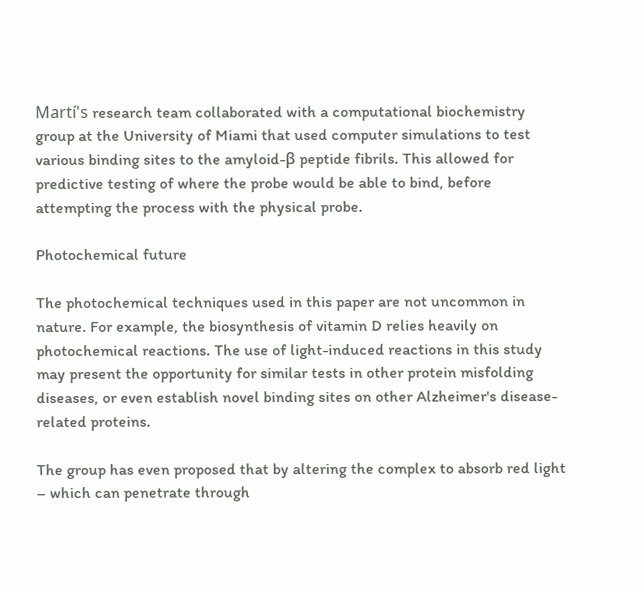Martí's research team collaborated with a computational biochemistry group at the University of Miami that used computer simulations to test various binding sites to the amyloid-β peptide fibrils. This allowed for predictive testing of where the probe would be able to bind, before attempting the process with the physical probe.

Photochemical future

The photochemical techniques used in this paper are not uncommon in nature. For example, the biosynthesis of vitamin D relies heavily on photochemical reactions. The use of light-induced reactions in this study may present the opportunity for similar tests in other protein misfolding diseases, or even establish novel binding sites on other Alzheimer's disease-related proteins.

The group has even proposed that by altering the complex to absorb red light – which can penetrate through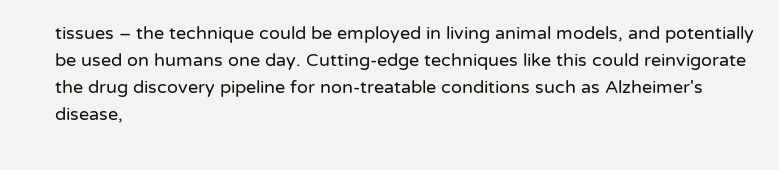tissues – the technique could be employed in living animal models, and potentially be used on humans one day. Cutting-edge techniques like this could reinvigorate the drug discovery pipeline for non-treatable conditions such as Alzheimer's disease,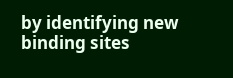by identifying new binding sites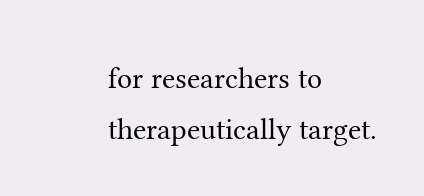for researchers to therapeutically target.